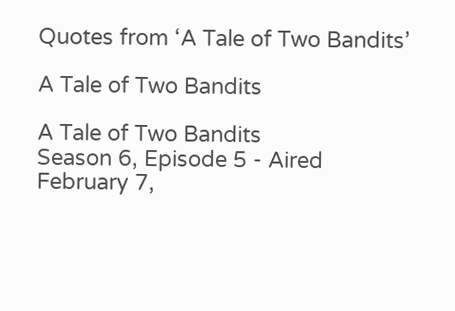Quotes from ‘A Tale of Two Bandits’

A Tale of Two Bandits

A Tale of Two Bandits
Season 6, Episode 5 - Aired February 7,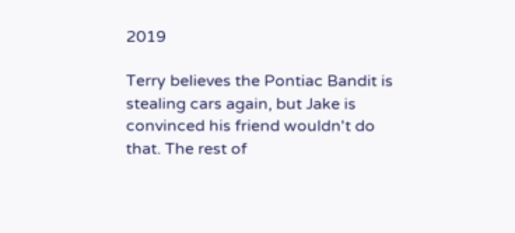2019

Terry believes the Pontiac Bandit is stealing cars again, but Jake is convinced his friend wouldn't do that. The rest of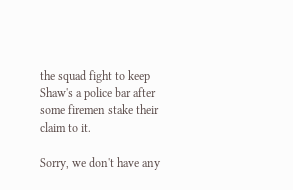the squad fight to keep Shaw's a police bar after some firemen stake their claim to it.

Sorry, we don't have any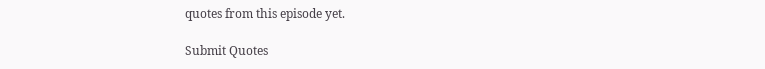quotes from this episode yet.

Submit Quotes